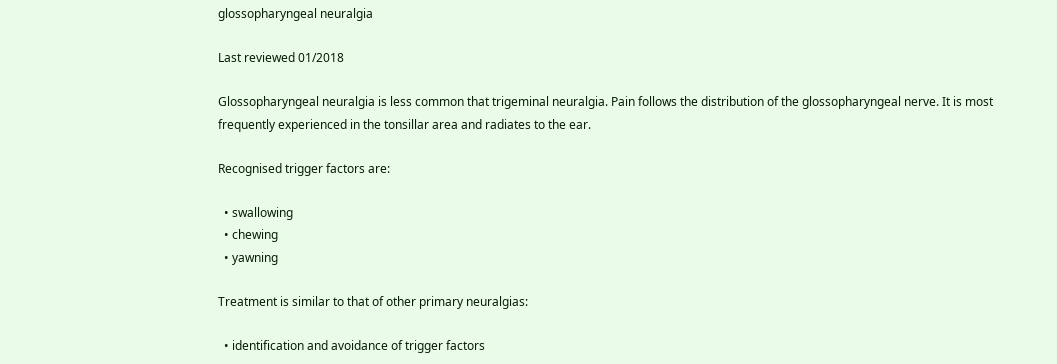glossopharyngeal neuralgia

Last reviewed 01/2018

Glossopharyngeal neuralgia is less common that trigeminal neuralgia. Pain follows the distribution of the glossopharyngeal nerve. It is most frequently experienced in the tonsillar area and radiates to the ear.

Recognised trigger factors are:

  • swallowing
  • chewing
  • yawning

Treatment is similar to that of other primary neuralgias:

  • identification and avoidance of trigger factors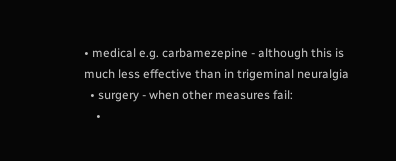• medical e.g. carbamezepine - although this is much less effective than in trigeminal neuralgia
  • surgery - when other measures fail:
    •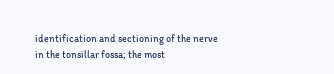identification and sectioning of the nerve in the tonsillar fossa; the most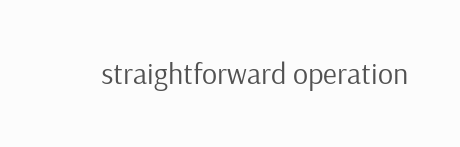straightforward operation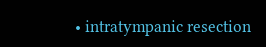• intratympanic resection